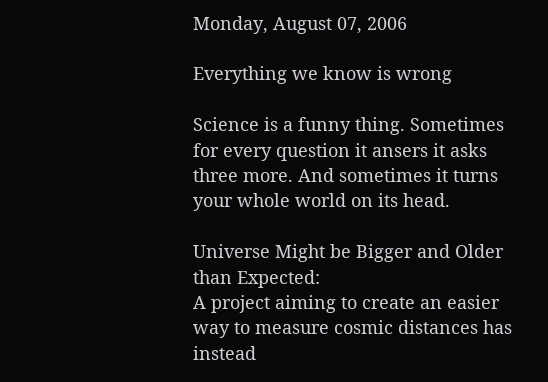Monday, August 07, 2006

Everything we know is wrong

Science is a funny thing. Sometimes for every question it ansers it asks three more. And sometimes it turns your whole world on its head.

Universe Might be Bigger and Older than Expected:
A project aiming to create an easier way to measure cosmic distances has instead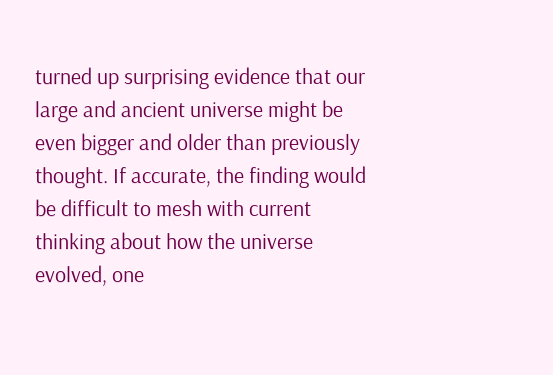turned up surprising evidence that our large and ancient universe might be even bigger and older than previously thought. If accurate, the finding would be difficult to mesh with current thinking about how the universe evolved, one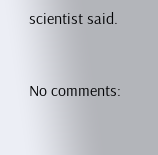scientist said.


No comments: